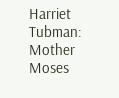Harriet Tubman: Mother Moses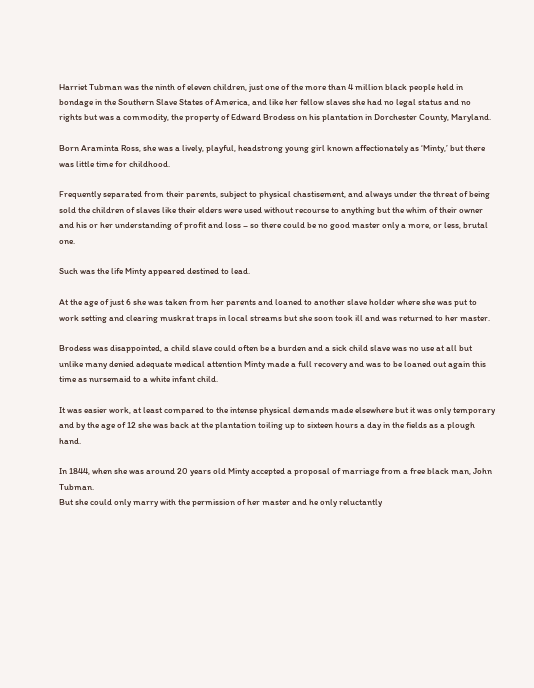Harriet Tubman was the ninth of eleven children, just one of the more than 4 million black people held in bondage in the Southern Slave States of America, and like her fellow slaves she had no legal status and no rights but was a commodity, the property of Edward Brodess on his plantation in Dorchester County, Maryland.

Born Araminta Ross, she was a lively, playful, headstrong young girl known affectionately as ‘Minty,’ but there was little time for childhood.

Frequently separated from their parents, subject to physical chastisement, and always under the threat of being sold the children of slaves like their elders were used without recourse to anything but the whim of their owner and his or her understanding of profit and loss – so there could be no good master only a more, or less, brutal one.

Such was the life Minty appeared destined to lead.

At the age of just 6 she was taken from her parents and loaned to another slave holder where she was put to work setting and clearing muskrat traps in local streams but she soon took ill and was returned to her master.

Brodess was disappointed, a child slave could often be a burden and a sick child slave was no use at all but unlike many denied adequate medical attention Minty made a full recovery and was to be loaned out again this time as nursemaid to a white infant child.

It was easier work, at least compared to the intense physical demands made elsewhere but it was only temporary and by the age of 12 she was back at the plantation toiling up to sixteen hours a day in the fields as a plough hand.

In 1844, when she was around 20 years old Minty accepted a proposal of marriage from a free black man, John Tubman.
But she could only marry with the permission of her master and he only reluctantly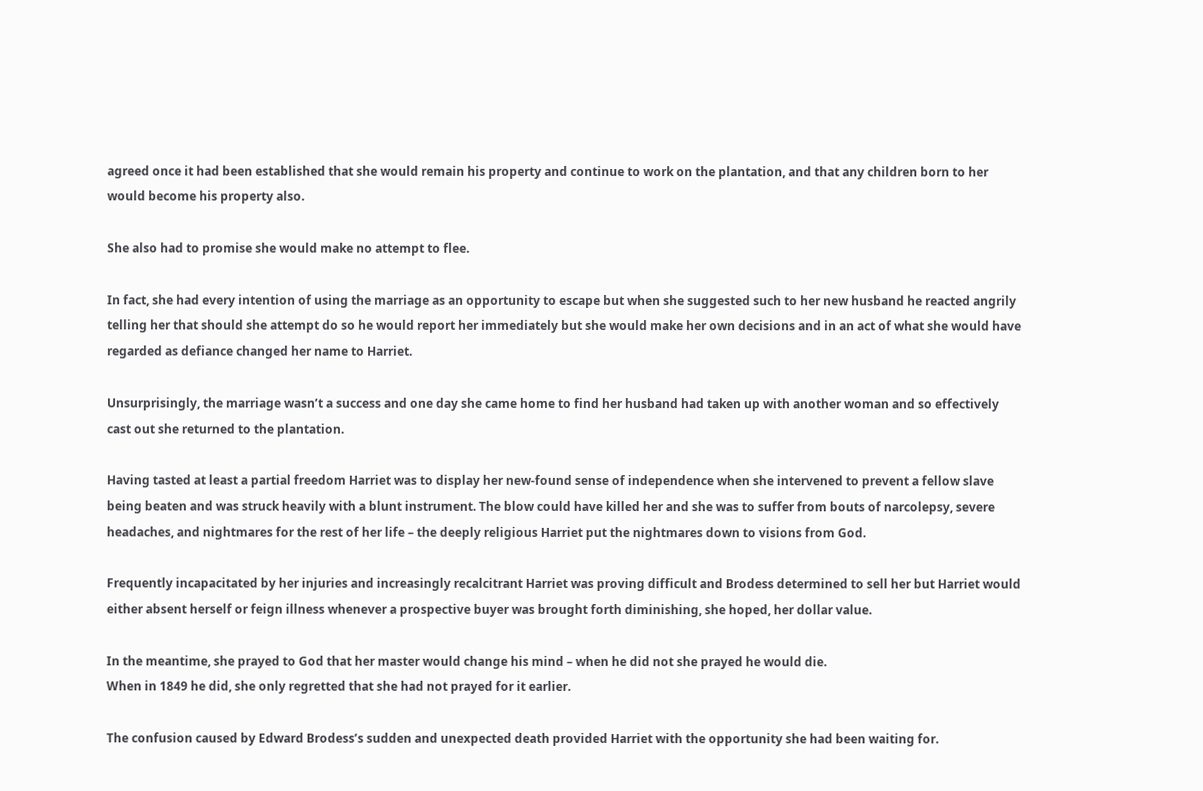agreed once it had been established that she would remain his property and continue to work on the plantation, and that any children born to her would become his property also.

She also had to promise she would make no attempt to flee.

In fact, she had every intention of using the marriage as an opportunity to escape but when she suggested such to her new husband he reacted angrily telling her that should she attempt do so he would report her immediately but she would make her own decisions and in an act of what she would have regarded as defiance changed her name to Harriet.

Unsurprisingly, the marriage wasn’t a success and one day she came home to find her husband had taken up with another woman and so effectively cast out she returned to the plantation.

Having tasted at least a partial freedom Harriet was to display her new-found sense of independence when she intervened to prevent a fellow slave being beaten and was struck heavily with a blunt instrument. The blow could have killed her and she was to suffer from bouts of narcolepsy, severe headaches, and nightmares for the rest of her life – the deeply religious Harriet put the nightmares down to visions from God.

Frequently incapacitated by her injuries and increasingly recalcitrant Harriet was proving difficult and Brodess determined to sell her but Harriet would either absent herself or feign illness whenever a prospective buyer was brought forth diminishing, she hoped, her dollar value.

In the meantime, she prayed to God that her master would change his mind – when he did not she prayed he would die.
When in 1849 he did, she only regretted that she had not prayed for it earlier.

The confusion caused by Edward Brodess’s sudden and unexpected death provided Harriet with the opportunity she had been waiting for.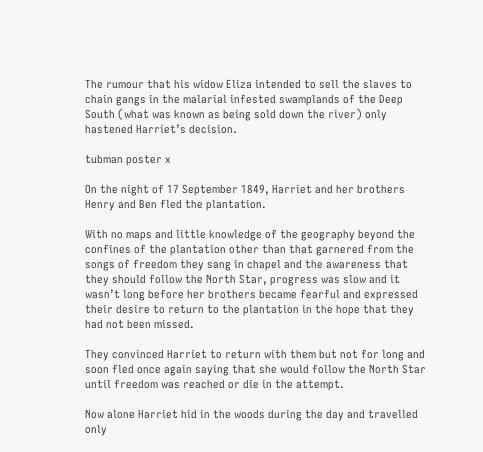The rumour that his widow Eliza intended to sell the slaves to chain gangs in the malarial infested swamplands of the Deep South (what was known as being sold down the river) only hastened Harriet’s decision.

tubman poster x

On the night of 17 September 1849, Harriet and her brothers Henry and Ben fled the plantation.

With no maps and little knowledge of the geography beyond the confines of the plantation other than that garnered from the songs of freedom they sang in chapel and the awareness that they should follow the North Star, progress was slow and it wasn’t long before her brothers became fearful and expressed their desire to return to the plantation in the hope that they had not been missed.

They convinced Harriet to return with them but not for long and soon fled once again saying that she would follow the North Star until freedom was reached or die in the attempt.

Now alone Harriet hid in the woods during the day and travelled only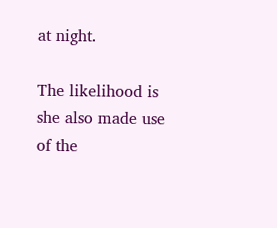at night.

The likelihood is she also made use of the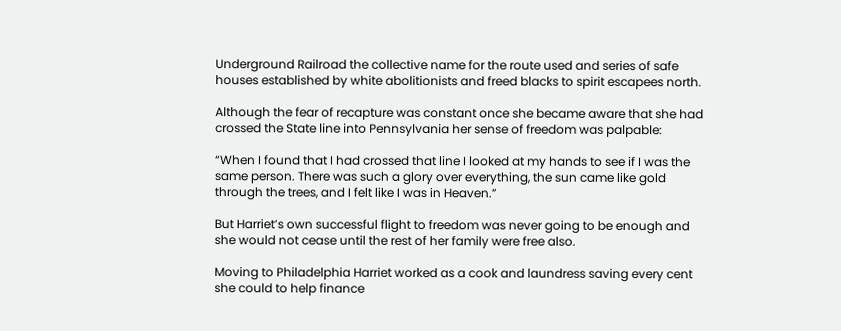Underground Railroad the collective name for the route used and series of safe houses established by white abolitionists and freed blacks to spirit escapees north.

Although the fear of recapture was constant once she became aware that she had crossed the State line into Pennsylvania her sense of freedom was palpable:

“When I found that I had crossed that line I looked at my hands to see if I was the same person. There was such a glory over everything, the sun came like gold through the trees, and I felt like I was in Heaven.”

But Harriet’s own successful flight to freedom was never going to be enough and she would not cease until the rest of her family were free also.

Moving to Philadelphia Harriet worked as a cook and laundress saving every cent she could to help finance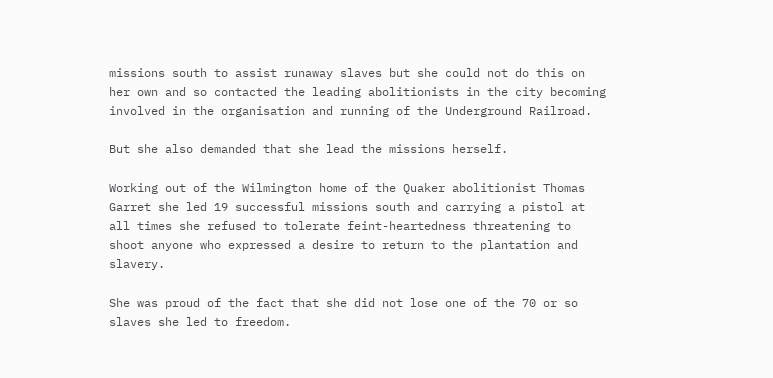missions south to assist runaway slaves but she could not do this on her own and so contacted the leading abolitionists in the city becoming involved in the organisation and running of the Underground Railroad.

But she also demanded that she lead the missions herself.

Working out of the Wilmington home of the Quaker abolitionist Thomas Garret she led 19 successful missions south and carrying a pistol at all times she refused to tolerate feint-heartedness threatening to shoot anyone who expressed a desire to return to the plantation and slavery.

She was proud of the fact that she did not lose one of the 70 or so slaves she led to freedom.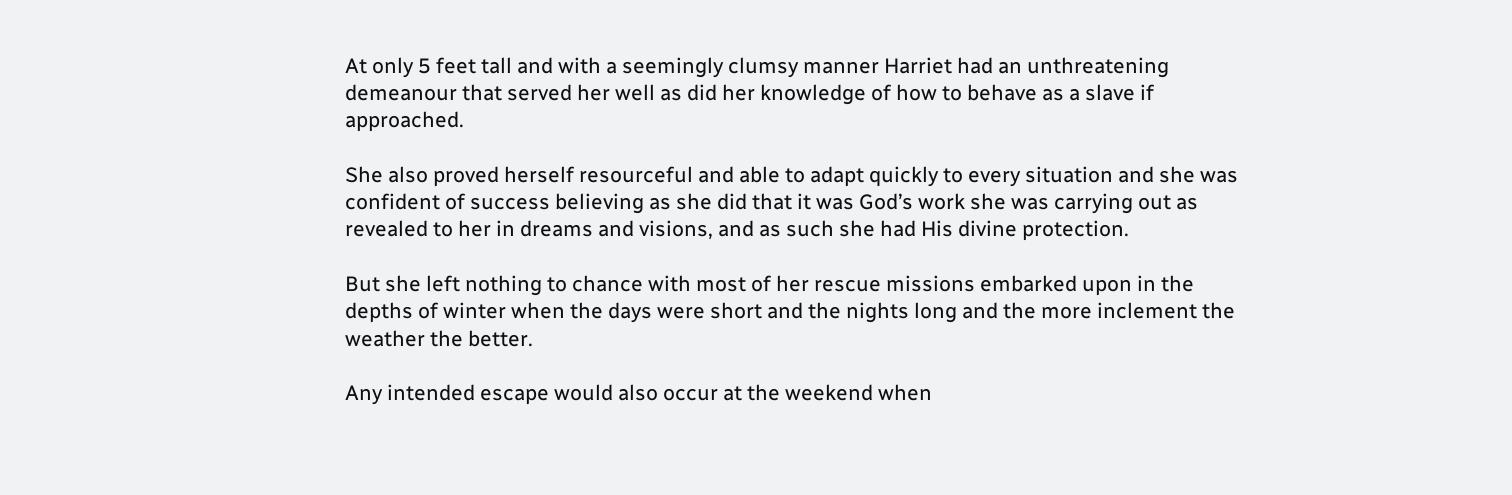At only 5 feet tall and with a seemingly clumsy manner Harriet had an unthreatening demeanour that served her well as did her knowledge of how to behave as a slave if approached.

She also proved herself resourceful and able to adapt quickly to every situation and she was confident of success believing as she did that it was God’s work she was carrying out as revealed to her in dreams and visions, and as such she had His divine protection.

But she left nothing to chance with most of her rescue missions embarked upon in the depths of winter when the days were short and the nights long and the more inclement the weather the better.

Any intended escape would also occur at the weekend when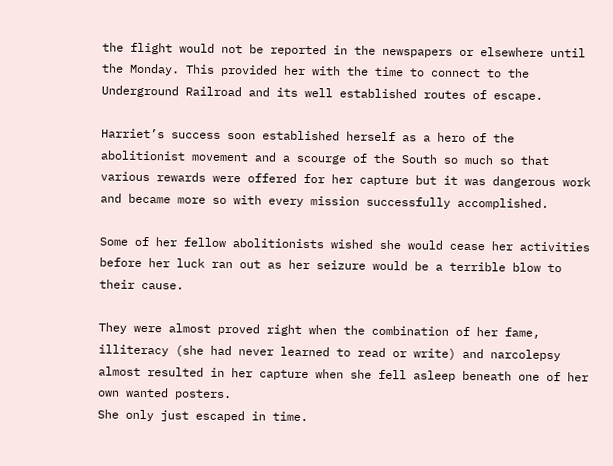the flight would not be reported in the newspapers or elsewhere until the Monday. This provided her with the time to connect to the Underground Railroad and its well established routes of escape.

Harriet’s success soon established herself as a hero of the abolitionist movement and a scourge of the South so much so that various rewards were offered for her capture but it was dangerous work and became more so with every mission successfully accomplished.

Some of her fellow abolitionists wished she would cease her activities before her luck ran out as her seizure would be a terrible blow to their cause.

They were almost proved right when the combination of her fame, illiteracy (she had never learned to read or write) and narcolepsy almost resulted in her capture when she fell asleep beneath one of her own wanted posters.
She only just escaped in time.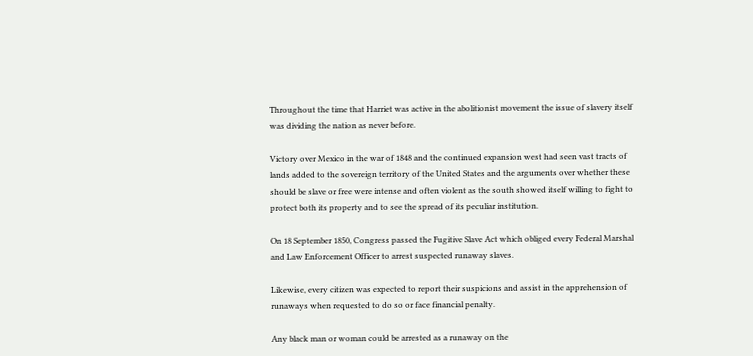Throughout the time that Harriet was active in the abolitionist movement the issue of slavery itself was dividing the nation as never before.

Victory over Mexico in the war of 1848 and the continued expansion west had seen vast tracts of lands added to the sovereign territory of the United States and the arguments over whether these should be slave or free were intense and often violent as the south showed itself willing to fight to protect both its property and to see the spread of its peculiar institution.

On 18 September 1850, Congress passed the Fugitive Slave Act which obliged every Federal Marshal and Law Enforcement Officer to arrest suspected runaway slaves.

Likewise, every citizen was expected to report their suspicions and assist in the apprehension of runaways when requested to do so or face financial penalty.

Any black man or woman could be arrested as a runaway on the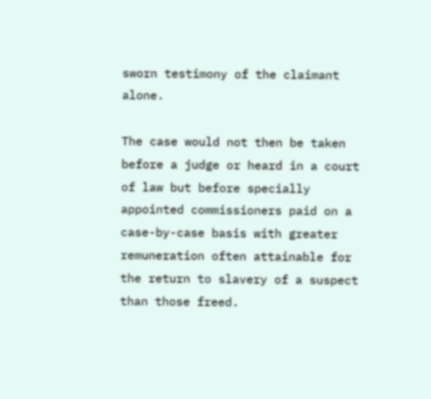sworn testimony of the claimant alone.

The case would not then be taken before a judge or heard in a court of law but before specially appointed commissioners paid on a case-by-case basis with greater remuneration often attainable for the return to slavery of a suspect than those freed.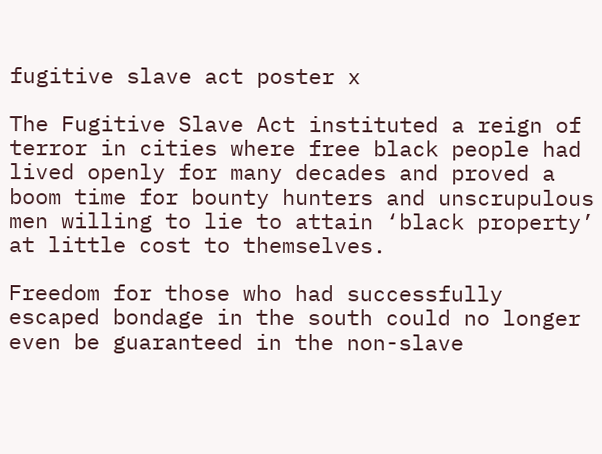fugitive slave act poster x

The Fugitive Slave Act instituted a reign of terror in cities where free black people had lived openly for many decades and proved a boom time for bounty hunters and unscrupulous men willing to lie to attain ‘black property’ at little cost to themselves.

Freedom for those who had successfully escaped bondage in the south could no longer even be guaranteed in the non-slave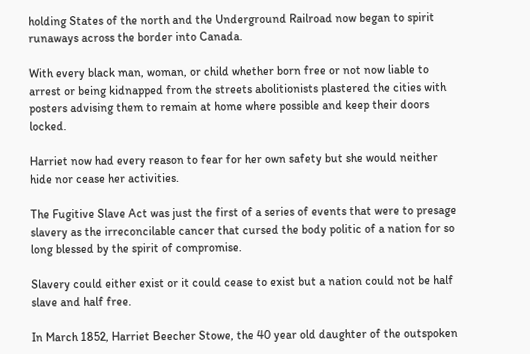holding States of the north and the Underground Railroad now began to spirit runaways across the border into Canada.

With every black man, woman, or child whether born free or not now liable to arrest or being kidnapped from the streets abolitionists plastered the cities with posters advising them to remain at home where possible and keep their doors locked.

Harriet now had every reason to fear for her own safety but she would neither hide nor cease her activities.

The Fugitive Slave Act was just the first of a series of events that were to presage slavery as the irreconcilable cancer that cursed the body politic of a nation for so long blessed by the spirit of compromise.

Slavery could either exist or it could cease to exist but a nation could not be half slave and half free.

In March 1852, Harriet Beecher Stowe, the 40 year old daughter of the outspoken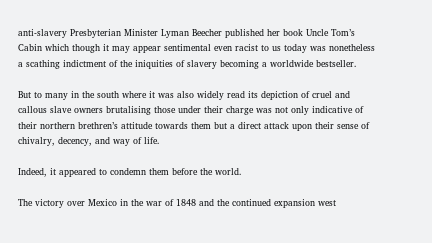anti-slavery Presbyterian Minister Lyman Beecher published her book Uncle Tom’s Cabin which though it may appear sentimental even racist to us today was nonetheless a scathing indictment of the iniquities of slavery becoming a worldwide bestseller.

But to many in the south where it was also widely read its depiction of cruel and callous slave owners brutalising those under their charge was not only indicative of their northern brethren’s attitude towards them but a direct attack upon their sense of chivalry, decency, and way of life.

Indeed, it appeared to condemn them before the world.

The victory over Mexico in the war of 1848 and the continued expansion west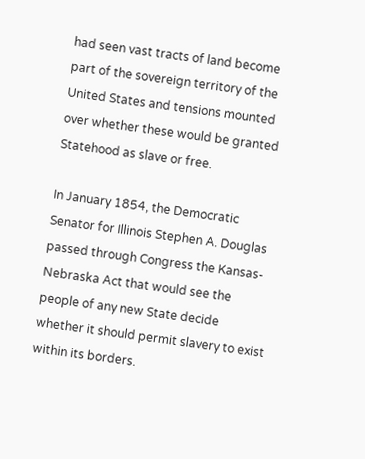had seen vast tracts of land become part of the sovereign territory of the United States and tensions mounted over whether these would be granted Statehood as slave or free.

In January 1854, the Democratic Senator for Illinois Stephen A. Douglas passed through Congress the Kansas-Nebraska Act that would see the people of any new State decide whether it should permit slavery to exist within its borders.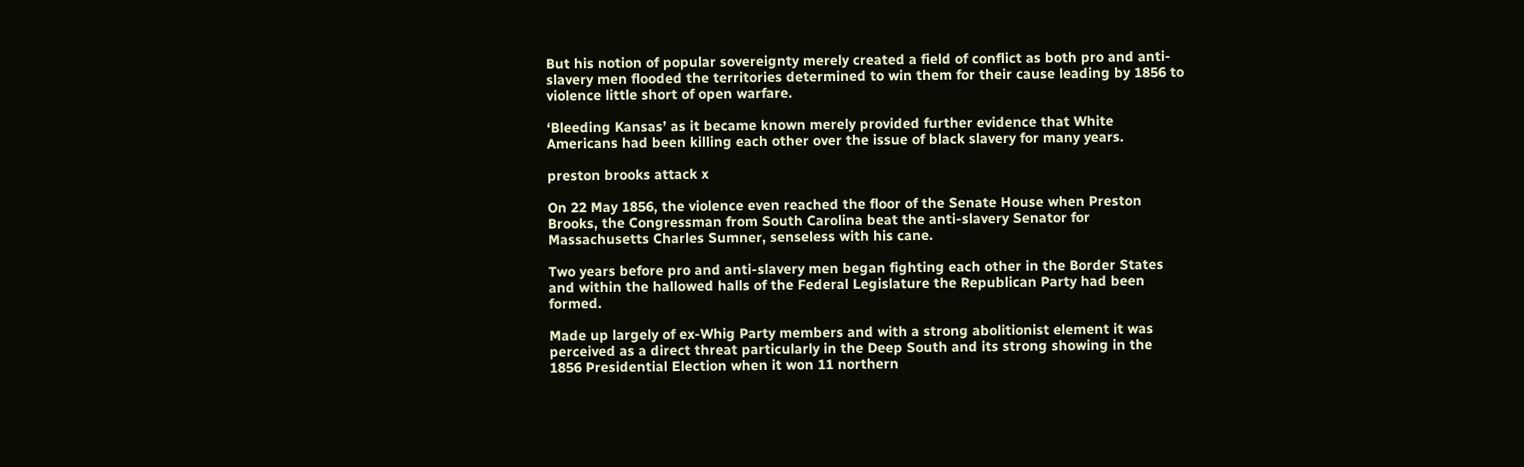But his notion of popular sovereignty merely created a field of conflict as both pro and anti-slavery men flooded the territories determined to win them for their cause leading by 1856 to violence little short of open warfare.

‘Bleeding Kansas’ as it became known merely provided further evidence that White Americans had been killing each other over the issue of black slavery for many years.

preston brooks attack x

On 22 May 1856, the violence even reached the floor of the Senate House when Preston Brooks, the Congressman from South Carolina beat the anti-slavery Senator for Massachusetts Charles Sumner, senseless with his cane.

Two years before pro and anti-slavery men began fighting each other in the Border States and within the hallowed halls of the Federal Legislature the Republican Party had been formed.

Made up largely of ex-Whig Party members and with a strong abolitionist element it was perceived as a direct threat particularly in the Deep South and its strong showing in the 1856 Presidential Election when it won 11 northern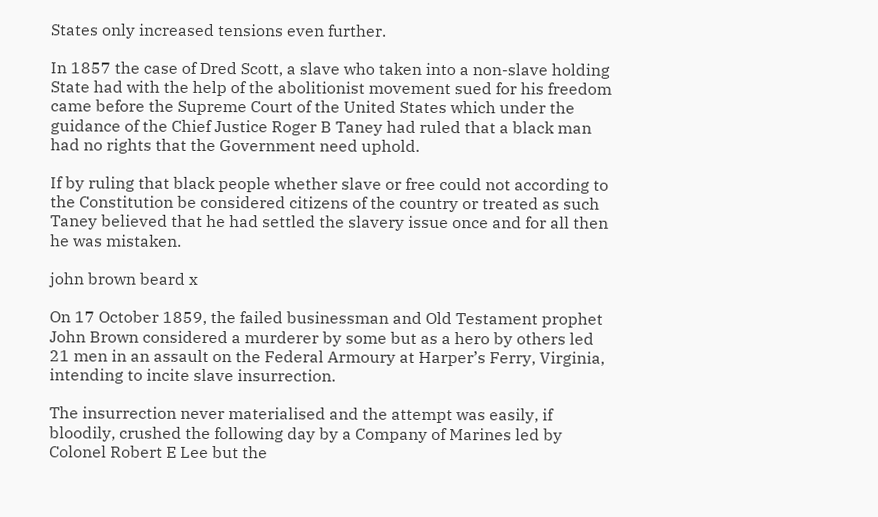States only increased tensions even further.

In 1857 the case of Dred Scott, a slave who taken into a non-slave holding State had with the help of the abolitionist movement sued for his freedom came before the Supreme Court of the United States which under the guidance of the Chief Justice Roger B Taney had ruled that a black man had no rights that the Government need uphold.

If by ruling that black people whether slave or free could not according to the Constitution be considered citizens of the country or treated as such Taney believed that he had settled the slavery issue once and for all then he was mistaken.

john brown beard x

On 17 October 1859, the failed businessman and Old Testament prophet John Brown considered a murderer by some but as a hero by others led 21 men in an assault on the Federal Armoury at Harper’s Ferry, Virginia, intending to incite slave insurrection.

The insurrection never materialised and the attempt was easily, if bloodily, crushed the following day by a Company of Marines led by Colonel Robert E Lee but the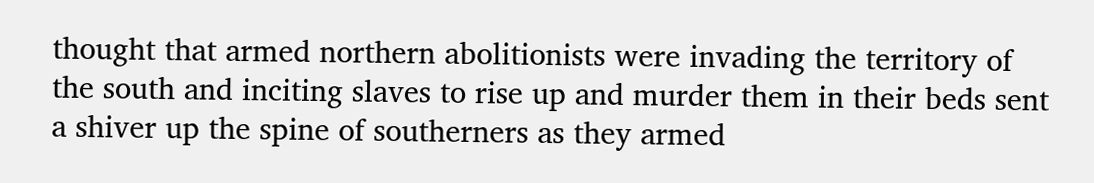thought that armed northern abolitionists were invading the territory of the south and inciting slaves to rise up and murder them in their beds sent a shiver up the spine of southerners as they armed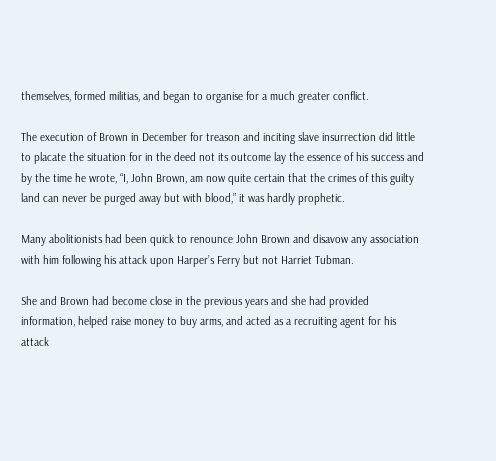themselves, formed militias, and began to organise for a much greater conflict.

The execution of Brown in December for treason and inciting slave insurrection did little to placate the situation for in the deed not its outcome lay the essence of his success and by the time he wrote, “I, John Brown, am now quite certain that the crimes of this guilty land can never be purged away but with blood,” it was hardly prophetic.

Many abolitionists had been quick to renounce John Brown and disavow any association with him following his attack upon Harper’s Ferry but not Harriet Tubman.

She and Brown had become close in the previous years and she had provided information, helped raise money to buy arms, and acted as a recruiting agent for his attack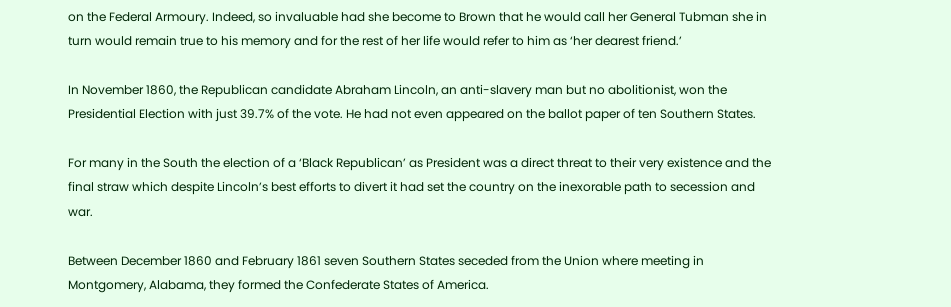on the Federal Armoury. Indeed, so invaluable had she become to Brown that he would call her General Tubman she in turn would remain true to his memory and for the rest of her life would refer to him as ‘her dearest friend.’

In November 1860, the Republican candidate Abraham Lincoln, an anti-slavery man but no abolitionist, won the Presidential Election with just 39.7% of the vote. He had not even appeared on the ballot paper of ten Southern States.

For many in the South the election of a ‘Black Republican’ as President was a direct threat to their very existence and the final straw which despite Lincoln’s best efforts to divert it had set the country on the inexorable path to secession and war.

Between December 1860 and February 1861 seven Southern States seceded from the Union where meeting in Montgomery, Alabama, they formed the Confederate States of America.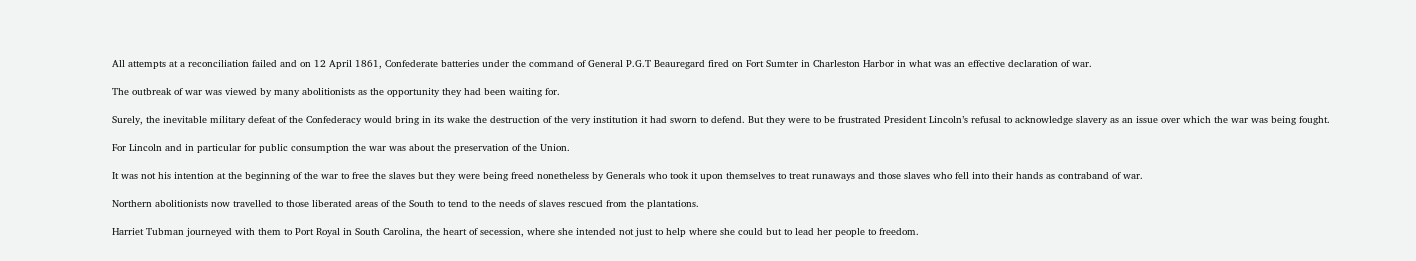All attempts at a reconciliation failed and on 12 April 1861, Confederate batteries under the command of General P.G.T Beauregard fired on Fort Sumter in Charleston Harbor in what was an effective declaration of war.

The outbreak of war was viewed by many abolitionists as the opportunity they had been waiting for.

Surely, the inevitable military defeat of the Confederacy would bring in its wake the destruction of the very institution it had sworn to defend. But they were to be frustrated President Lincoln’s refusal to acknowledge slavery as an issue over which the war was being fought.

For Lincoln and in particular for public consumption the war was about the preservation of the Union.

It was not his intention at the beginning of the war to free the slaves but they were being freed nonetheless by Generals who took it upon themselves to treat runaways and those slaves who fell into their hands as contraband of war.

Northern abolitionists now travelled to those liberated areas of the South to tend to the needs of slaves rescued from the plantations.

Harriet Tubman journeyed with them to Port Royal in South Carolina, the heart of secession, where she intended not just to help where she could but to lead her people to freedom.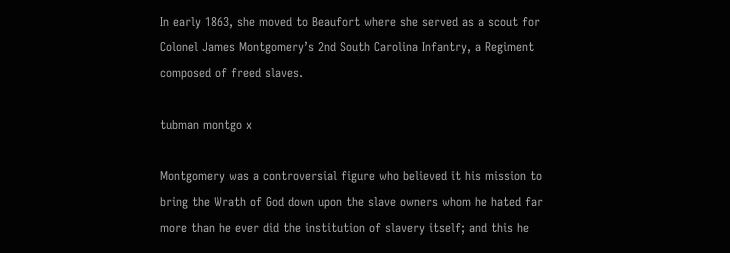In early 1863, she moved to Beaufort where she served as a scout for Colonel James Montgomery’s 2nd South Carolina Infantry, a Regiment composed of freed slaves.

tubman montgo x

Montgomery was a controversial figure who believed it his mission to bring the Wrath of God down upon the slave owners whom he hated far more than he ever did the institution of slavery itself; and this he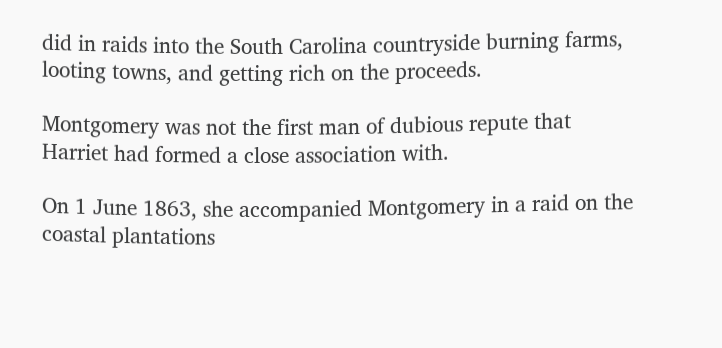did in raids into the South Carolina countryside burning farms, looting towns, and getting rich on the proceeds.

Montgomery was not the first man of dubious repute that Harriet had formed a close association with.

On 1 June 1863, she accompanied Montgomery in a raid on the coastal plantations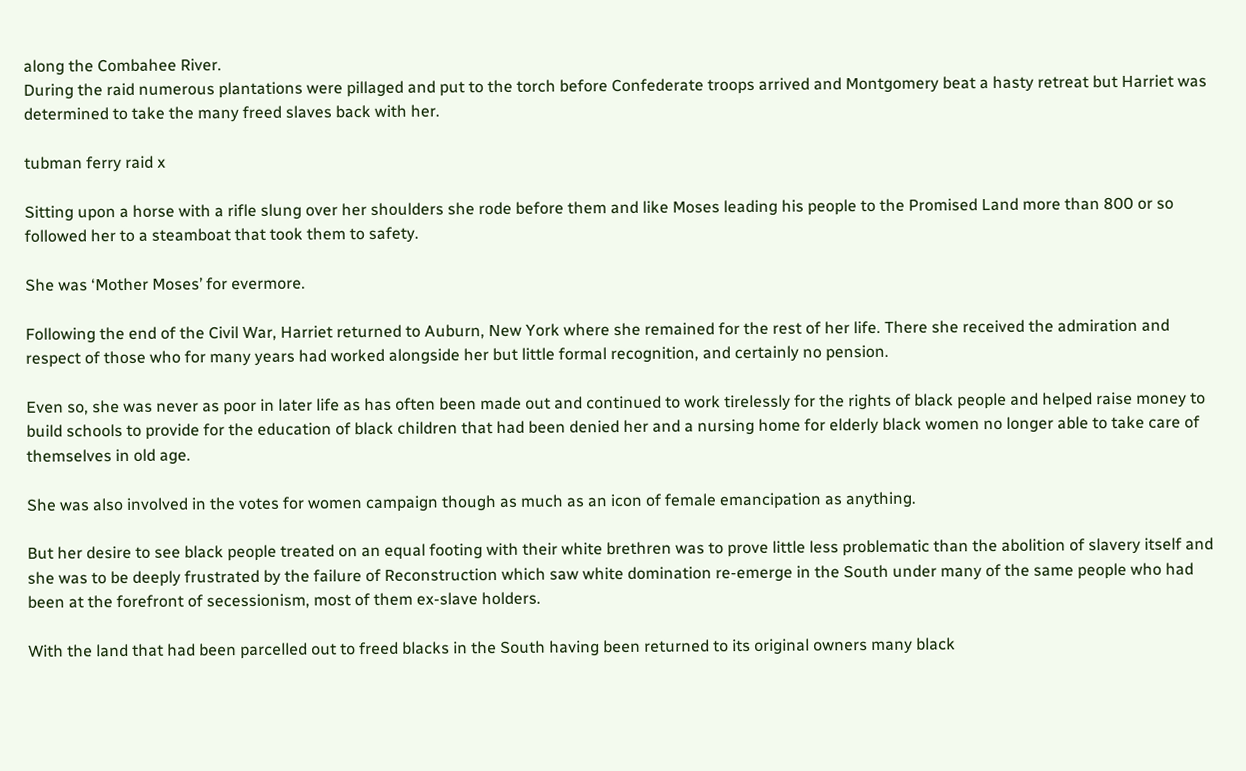along the Combahee River.
During the raid numerous plantations were pillaged and put to the torch before Confederate troops arrived and Montgomery beat a hasty retreat but Harriet was determined to take the many freed slaves back with her.

tubman ferry raid x

Sitting upon a horse with a rifle slung over her shoulders she rode before them and like Moses leading his people to the Promised Land more than 800 or so followed her to a steamboat that took them to safety.

She was ‘Mother Moses’ for evermore.

Following the end of the Civil War, Harriet returned to Auburn, New York where she remained for the rest of her life. There she received the admiration and respect of those who for many years had worked alongside her but little formal recognition, and certainly no pension.

Even so, she was never as poor in later life as has often been made out and continued to work tirelessly for the rights of black people and helped raise money to build schools to provide for the education of black children that had been denied her and a nursing home for elderly black women no longer able to take care of themselves in old age.

She was also involved in the votes for women campaign though as much as an icon of female emancipation as anything.

But her desire to see black people treated on an equal footing with their white brethren was to prove little less problematic than the abolition of slavery itself and she was to be deeply frustrated by the failure of Reconstruction which saw white domination re-emerge in the South under many of the same people who had been at the forefront of secessionism, most of them ex-slave holders.

With the land that had been parcelled out to freed blacks in the South having been returned to its original owners many black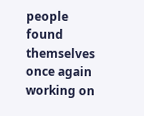people found themselves once again working on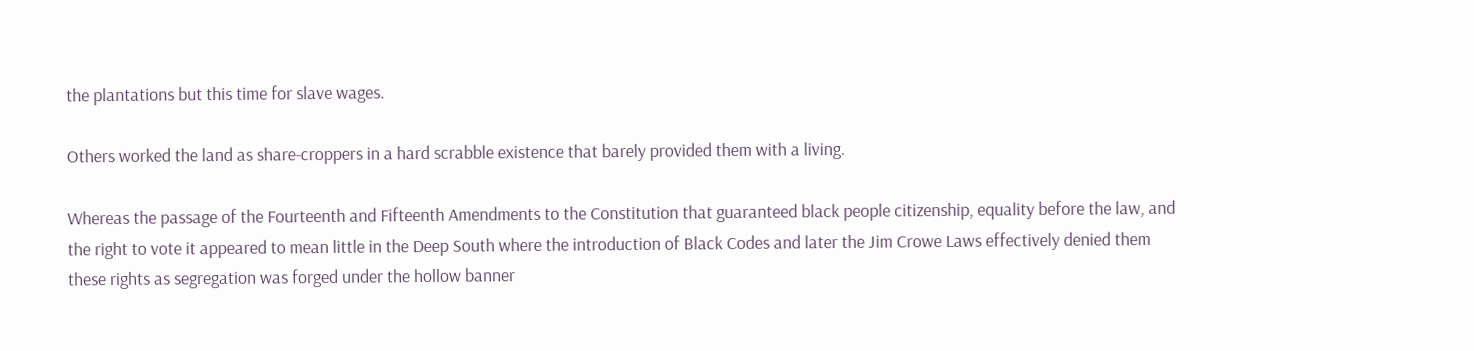the plantations but this time for slave wages.

Others worked the land as share-croppers in a hard scrabble existence that barely provided them with a living.

Whereas the passage of the Fourteenth and Fifteenth Amendments to the Constitution that guaranteed black people citizenship, equality before the law, and the right to vote it appeared to mean little in the Deep South where the introduction of Black Codes and later the Jim Crowe Laws effectively denied them these rights as segregation was forged under the hollow banner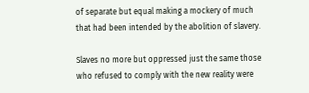of separate but equal making a mockery of much that had been intended by the abolition of slavery.

Slaves no more but oppressed just the same those who refused to comply with the new reality were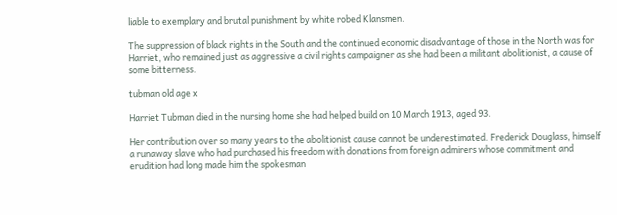liable to exemplary and brutal punishment by white robed Klansmen.

The suppression of black rights in the South and the continued economic disadvantage of those in the North was for Harriet, who remained just as aggressive a civil rights campaigner as she had been a militant abolitionist, a cause of some bitterness.

tubman old age x

Harriet Tubman died in the nursing home she had helped build on 10 March 1913, aged 93.

Her contribution over so many years to the abolitionist cause cannot be underestimated. Frederick Douglass, himself a runaway slave who had purchased his freedom with donations from foreign admirers whose commitment and erudition had long made him the spokesman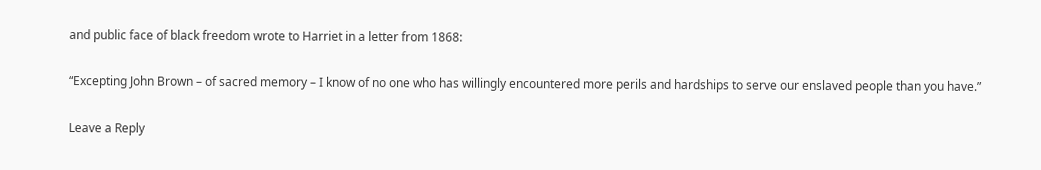and public face of black freedom wrote to Harriet in a letter from 1868:

“Excepting John Brown – of sacred memory – I know of no one who has willingly encountered more perils and hardships to serve our enslaved people than you have.”

Leave a Reply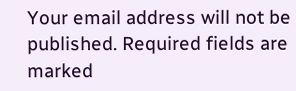Your email address will not be published. Required fields are marked